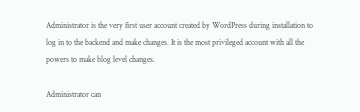Administrator is the very first user account created by WordPress during installation to log in to the backend and make changes. It is the most privileged account with all the powers to make blog level changes.

Administrator can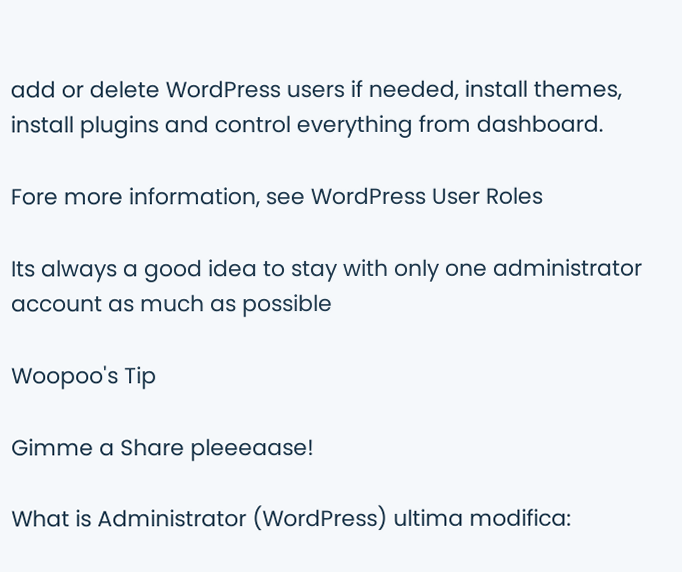add or delete WordPress users if needed, install themes, install plugins and control everything from dashboard.

Fore more information, see WordPress User Roles

Its always a good idea to stay with only one administrator account as much as possible

Woopoo's Tip

Gimme a Share pleeeaase!

What is Administrator (WordPress) ultima modifica: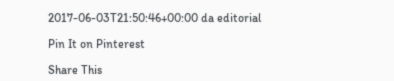2017-06-03T21:50:46+00:00 da editorial

Pin It on Pinterest

Share This